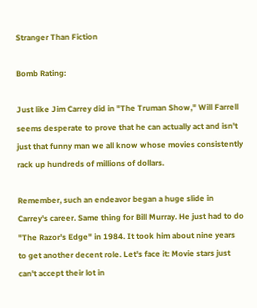Stranger Than Fiction

Bomb Rating:

Just like Jim Carrey did in "The Truman Show," Will Farrell seems desperate to prove that he can actually act and isn't just that funny man we all know whose movies consistently rack up hundreds of millions of dollars.

Remember, such an endeavor began a huge slide in Carrey's career. Same thing for Bill Murray. He just had to do "The Razor's Edge" in 1984. It took him about nine years to get another decent role. Let's face it: Movie stars just can't accept their lot in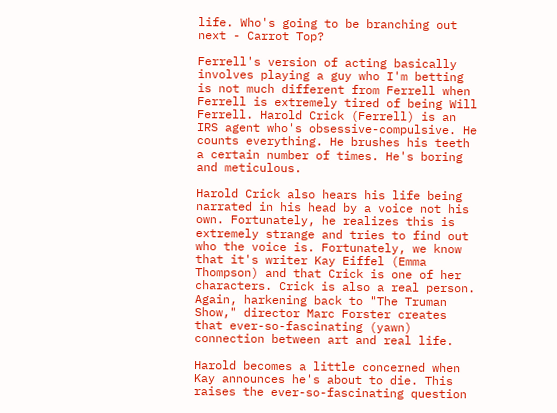life. Who's going to be branching out next - Carrot Top?

Ferrell's version of acting basically involves playing a guy who I'm betting is not much different from Ferrell when Ferrell is extremely tired of being Will Ferrell. Harold Crick (Ferrell) is an IRS agent who's obsessive-compulsive. He counts everything. He brushes his teeth a certain number of times. He's boring and meticulous.

Harold Crick also hears his life being narrated in his head by a voice not his own. Fortunately, he realizes this is extremely strange and tries to find out who the voice is. Fortunately, we know that it's writer Kay Eiffel (Emma Thompson) and that Crick is one of her characters. Crick is also a real person. Again, harkening back to "The Truman Show," director Marc Forster creates that ever-so-fascinating (yawn) connection between art and real life.

Harold becomes a little concerned when Kay announces he's about to die. This raises the ever-so-fascinating question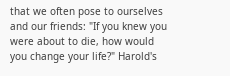that we often pose to ourselves and our friends: "If you knew you were about to die, how would you change your life?" Harold's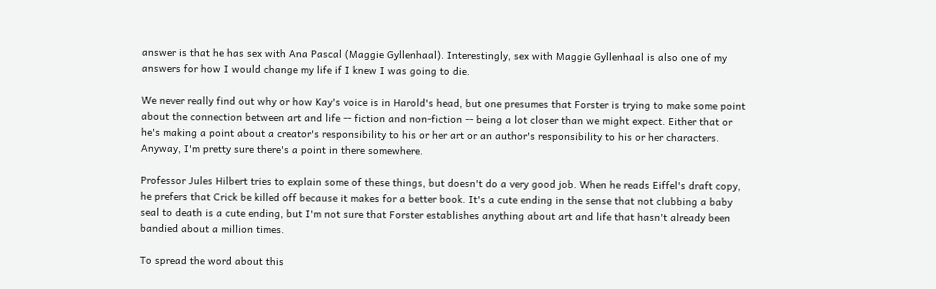answer is that he has sex with Ana Pascal (Maggie Gyllenhaal). Interestingly, sex with Maggie Gyllenhaal is also one of my answers for how I would change my life if I knew I was going to die.

We never really find out why or how Kay's voice is in Harold's head, but one presumes that Forster is trying to make some point about the connection between art and life -- fiction and non-fiction -- being a lot closer than we might expect. Either that or he's making a point about a creator's responsibility to his or her art or an author's responsibility to his or her characters. Anyway, I'm pretty sure there's a point in there somewhere.

Professor Jules Hilbert tries to explain some of these things, but doesn't do a very good job. When he reads Eiffel's draft copy, he prefers that Crick be killed off because it makes for a better book. It's a cute ending in the sense that not clubbing a baby seal to death is a cute ending, but I'm not sure that Forster establishes anything about art and life that hasn't already been bandied about a million times.

To spread the word about this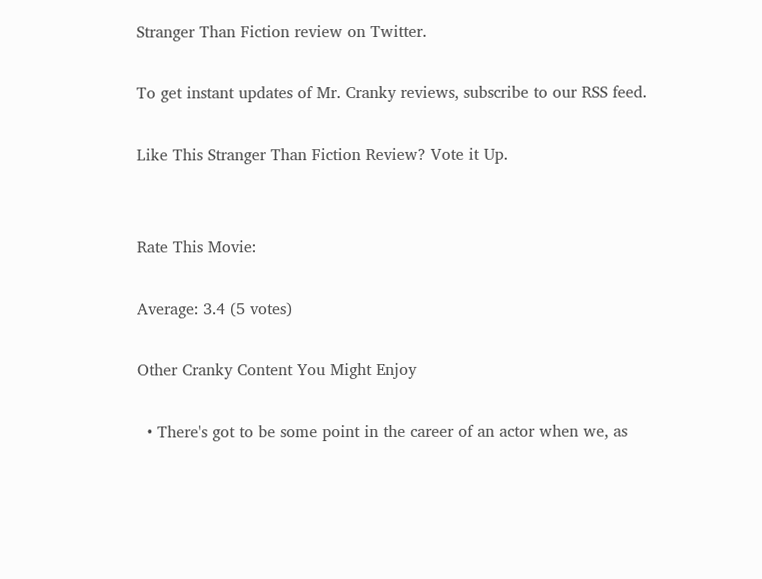Stranger Than Fiction review on Twitter.

To get instant updates of Mr. Cranky reviews, subscribe to our RSS feed.

Like This Stranger Than Fiction Review? Vote it Up.


Rate This Movie:

Average: 3.4 (5 votes)

Other Cranky Content You Might Enjoy

  • There's got to be some point in the career of an actor when we, as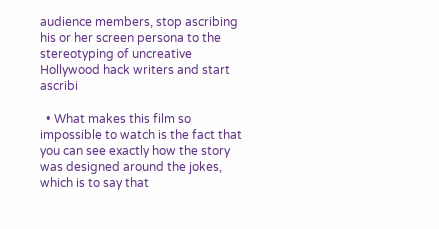audience members, stop ascribing his or her screen persona to the stereotyping of uncreative Hollywood hack writers and start ascribi

  • What makes this film so impossible to watch is the fact that you can see exactly how the story was designed around the jokes, which is to say that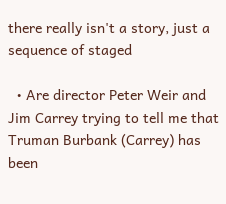there really isn't a story, just a sequence of staged

  • Are director Peter Weir and Jim Carrey trying to tell me that Truman Burbank (Carrey) has been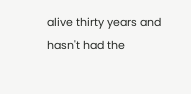alive thirty years and hasn't had the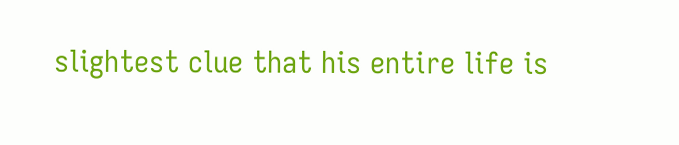slightest clue that his entire life is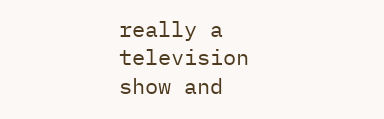really a television show and